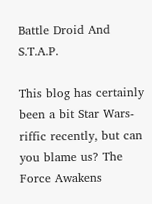Battle Droid And S.T.A.P.

This blog has certainly been a bit Star Wars-riffic recently, but can you blame us? The Force Awakens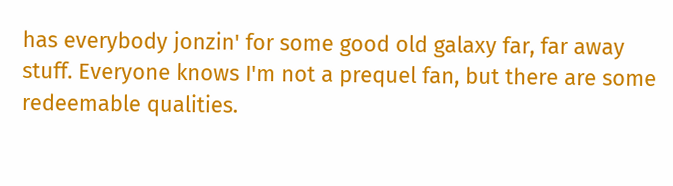has everybody jonzin' for some good old galaxy far, far away stuff. Everyone knows I'm not a prequel fan, but there are some redeemable qualities.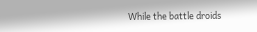While the battle droids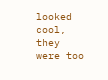looked cool, they were too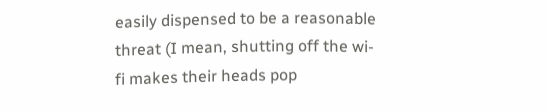easily dispensed to be a reasonable threat (I mean, shutting off the wi-fi makes their heads pop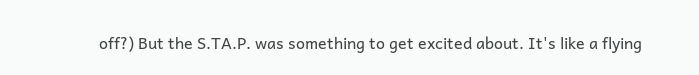off?) But the S.TA.P. was something to get excited about. It's like a flying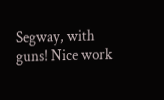Segway, with guns! Nice work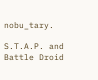nobu_tary.

S.T.A.P. and Battle Droid